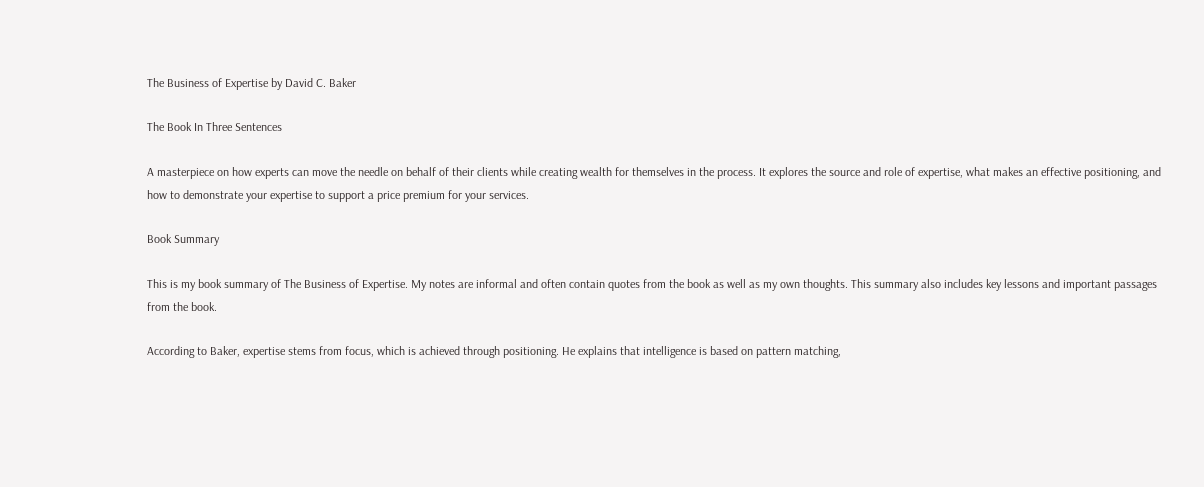The Business of Expertise by David C. Baker

The Book In Three Sentences

A masterpiece on how experts can move the needle on behalf of their clients while creating wealth for themselves in the process. It explores the source and role of expertise, what makes an effective positioning, and how to demonstrate your expertise to support a price premium for your services.

Book Summary

This is my book summary of The Business of Expertise. My notes are informal and often contain quotes from the book as well as my own thoughts. This summary also includes key lessons and important passages from the book.

According to Baker, expertise stems from focus, which is achieved through positioning. He explains that intelligence is based on pattern matching,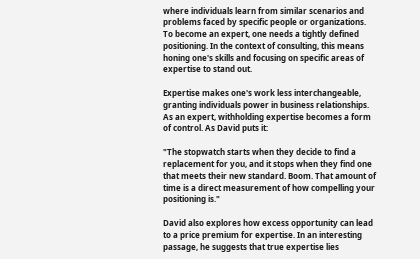where individuals learn from similar scenarios and problems faced by specific people or organizations. To become an expert, one needs a tightly defined positioning. In the context of consulting, this means honing one's skills and focusing on specific areas of expertise to stand out.

Expertise makes one's work less interchangeable, granting individuals power in business relationships. As an expert, withholding expertise becomes a form of control. As David puts it:

"The stopwatch starts when they decide to find a replacement for you, and it stops when they find one that meets their new standard. Boom. That amount of time is a direct measurement of how compelling your positioning is."

David also explores how excess opportunity can lead to a price premium for expertise. In an interesting passage, he suggests that true expertise lies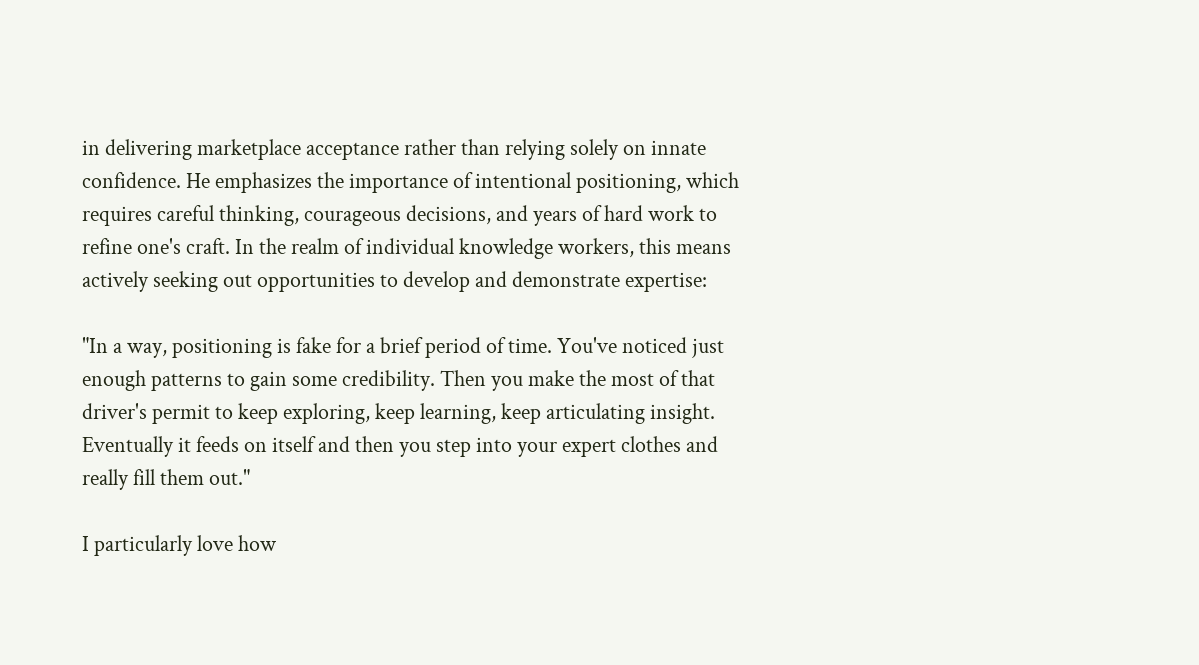in delivering marketplace acceptance rather than relying solely on innate confidence. He emphasizes the importance of intentional positioning, which requires careful thinking, courageous decisions, and years of hard work to refine one's craft. In the realm of individual knowledge workers, this means actively seeking out opportunities to develop and demonstrate expertise:

"In a way, positioning is fake for a brief period of time. You've noticed just enough patterns to gain some credibility. Then you make the most of that driver's permit to keep exploring, keep learning, keep articulating insight. Eventually it feeds on itself and then you step into your expert clothes and really fill them out."

I particularly love how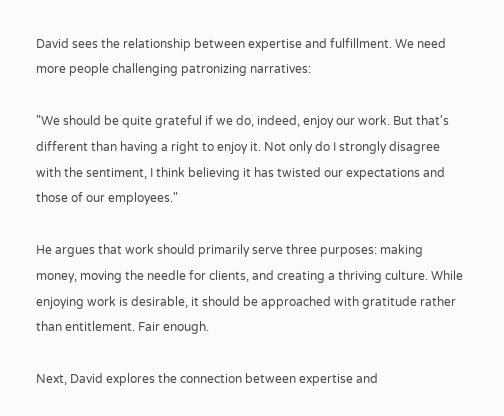David sees the relationship between expertise and fulfillment. We need more people challenging patronizing narratives:

"We should be quite grateful if we do, indeed, enjoy our work. But that's different than having a right to enjoy it. Not only do I strongly disagree with the sentiment, I think believing it has twisted our expectations and those of our employees."

He argues that work should primarily serve three purposes: making money, moving the needle for clients, and creating a thriving culture. While enjoying work is desirable, it should be approached with gratitude rather than entitlement. Fair enough.

Next, David explores the connection between expertise and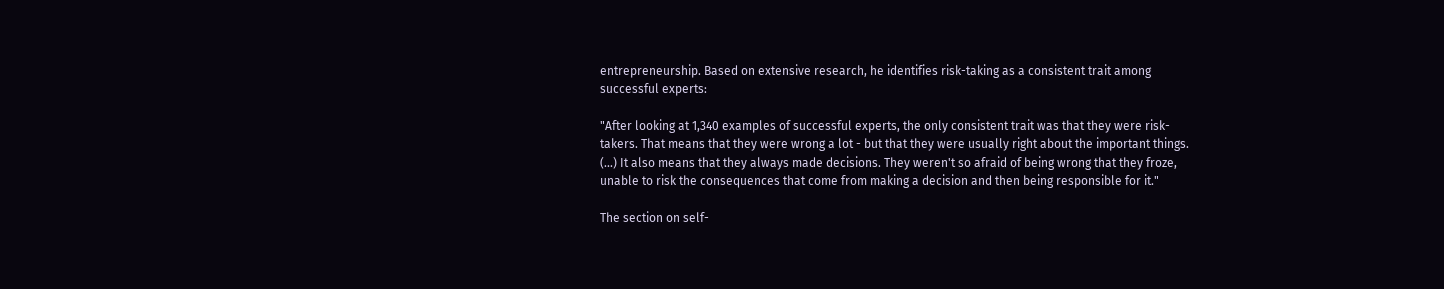entrepreneurship. Based on extensive research, he identifies risk-taking as a consistent trait among successful experts:

"After looking at 1,340 examples of successful experts, the only consistent trait was that they were risk-takers. That means that they were wrong a lot - but that they were usually right about the important things. (...) It also means that they always made decisions. They weren't so afraid of being wrong that they froze, unable to risk the consequences that come from making a decision and then being responsible for it."

The section on self-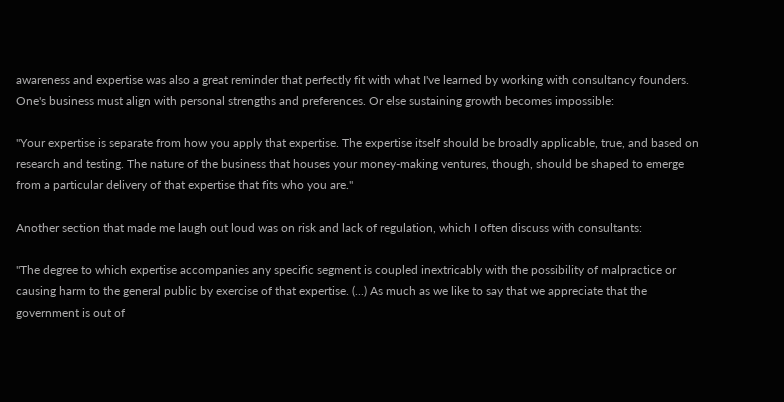awareness and expertise was also a great reminder that perfectly fit with what I've learned by working with consultancy founders. One's business must align with personal strengths and preferences. Or else sustaining growth becomes impossible:

"Your expertise is separate from how you apply that expertise. The expertise itself should be broadly applicable, true, and based on research and testing. The nature of the business that houses your money-making ventures, though, should be shaped to emerge from a particular delivery of that expertise that fits who you are."

Another section that made me laugh out loud was on risk and lack of regulation, which I often discuss with consultants:

"The degree to which expertise accompanies any specific segment is coupled inextricably with the possibility of malpractice or causing harm to the general public by exercise of that expertise. (...) As much as we like to say that we appreciate that the government is out of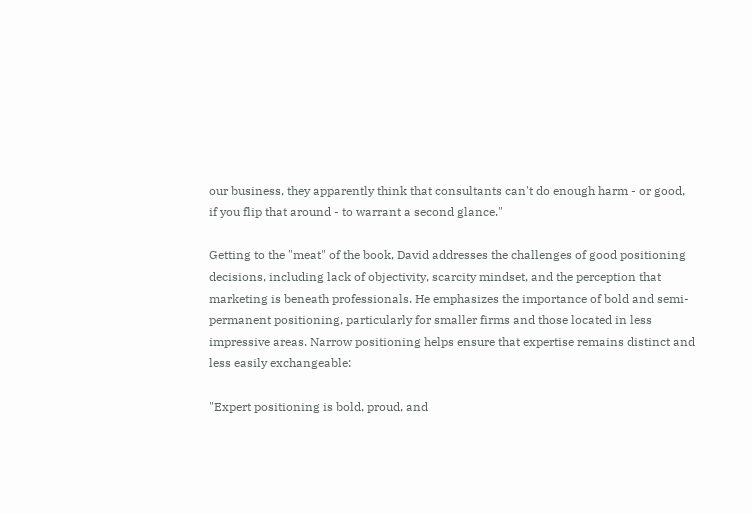our business, they apparently think that consultants can't do enough harm - or good, if you flip that around - to warrant a second glance."

Getting to the "meat" of the book, David addresses the challenges of good positioning decisions, including lack of objectivity, scarcity mindset, and the perception that marketing is beneath professionals. He emphasizes the importance of bold and semi-permanent positioning, particularly for smaller firms and those located in less impressive areas. Narrow positioning helps ensure that expertise remains distinct and less easily exchangeable:

"Expert positioning is bold, proud, and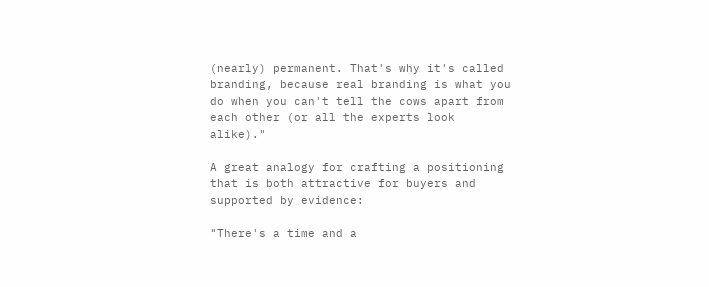(nearly) permanent. That's why it's called branding, because real branding is what you do when you can't tell the cows apart from each other (or all the experts look alike)."

A great analogy for crafting a positioning that is both attractive for buyers and supported by evidence:

"There's a time and a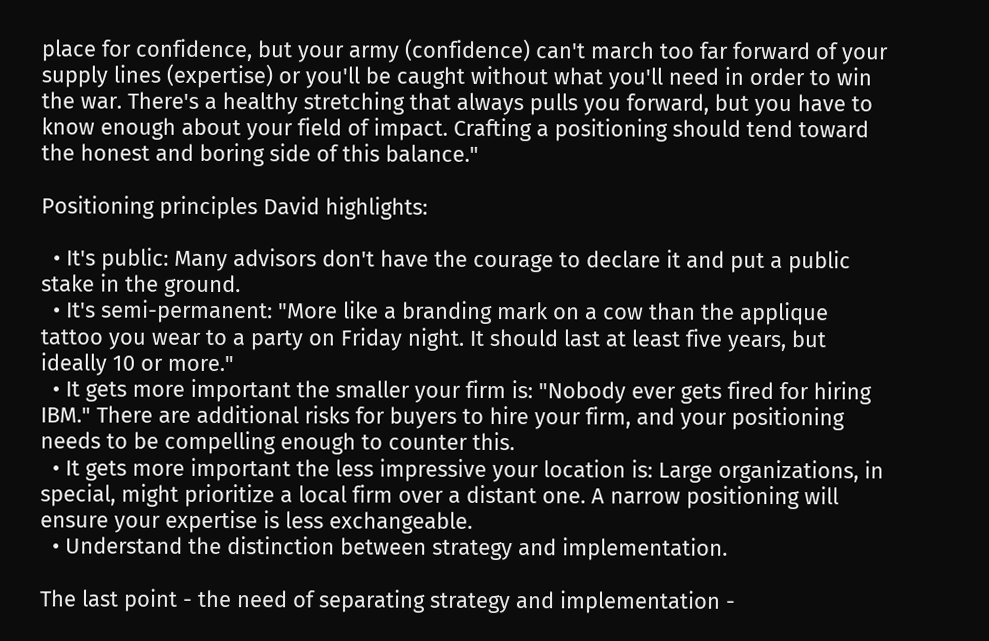place for confidence, but your army (confidence) can't march too far forward of your supply lines (expertise) or you'll be caught without what you'll need in order to win the war. There's a healthy stretching that always pulls you forward, but you have to know enough about your field of impact. Crafting a positioning should tend toward the honest and boring side of this balance."

Positioning principles David highlights:

  • It's public: Many advisors don't have the courage to declare it and put a public stake in the ground.
  • It's semi-permanent: "More like a branding mark on a cow than the applique tattoo you wear to a party on Friday night. It should last at least five years, but ideally 10 or more."
  • It gets more important the smaller your firm is: "Nobody ever gets fired for hiring IBM." There are additional risks for buyers to hire your firm, and your positioning needs to be compelling enough to counter this.
  • It gets more important the less impressive your location is: Large organizations, in special, might prioritize a local firm over a distant one. A narrow positioning will ensure your expertise is less exchangeable.
  • Understand the distinction between strategy and implementation.

The last point - the need of separating strategy and implementation -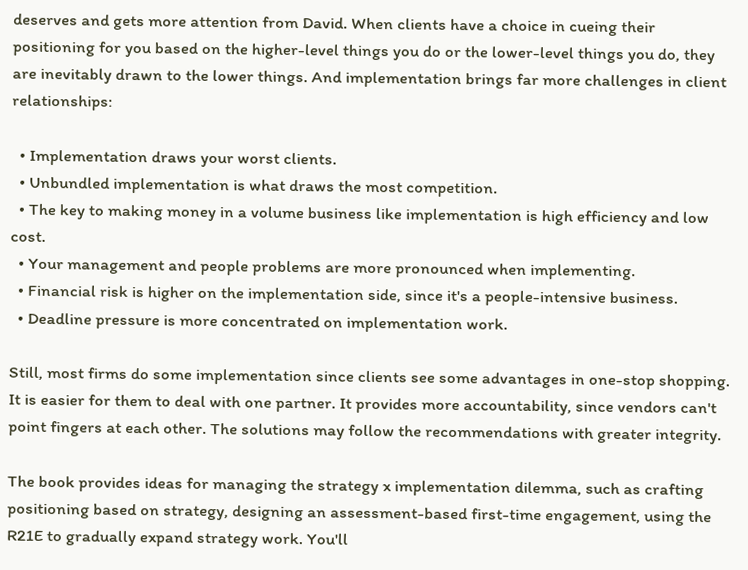deserves and gets more attention from David. When clients have a choice in cueing their positioning for you based on the higher-level things you do or the lower-level things you do, they are inevitably drawn to the lower things. And implementation brings far more challenges in client relationships:

  • Implementation draws your worst clients.
  • Unbundled implementation is what draws the most competition.
  • The key to making money in a volume business like implementation is high efficiency and low cost.
  • Your management and people problems are more pronounced when implementing.
  • Financial risk is higher on the implementation side, since it's a people-intensive business.
  • Deadline pressure is more concentrated on implementation work.

Still, most firms do some implementation since clients see some advantages in one-stop shopping. It is easier for them to deal with one partner. It provides more accountability, since vendors can't point fingers at each other. The solutions may follow the recommendations with greater integrity.

The book provides ideas for managing the strategy x implementation dilemma, such as crafting positioning based on strategy, designing an assessment-based first-time engagement, using the R21E to gradually expand strategy work. You'll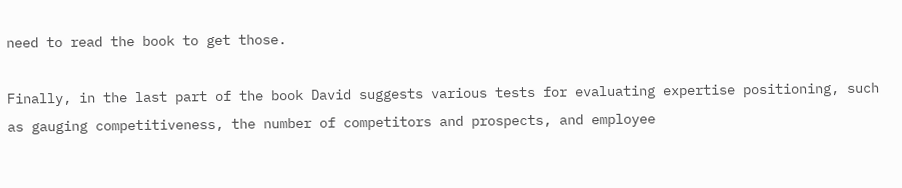need to read the book to get those.

Finally, in the last part of the book David suggests various tests for evaluating expertise positioning, such as gauging competitiveness, the number of competitors and prospects, and employee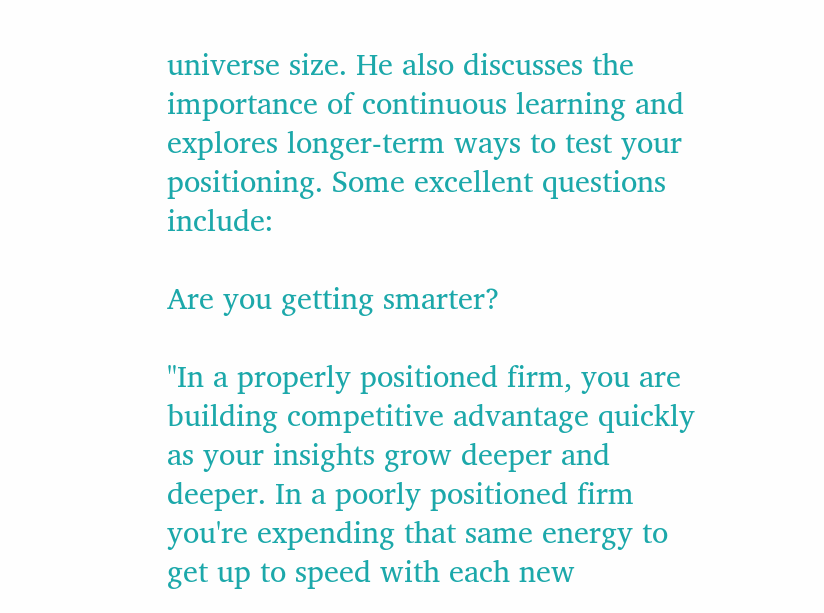universe size. He also discusses the importance of continuous learning and explores longer-term ways to test your positioning. Some excellent questions include:

Are you getting smarter?

"In a properly positioned firm, you are building competitive advantage quickly as your insights grow deeper and deeper. In a poorly positioned firm you're expending that same energy to get up to speed with each new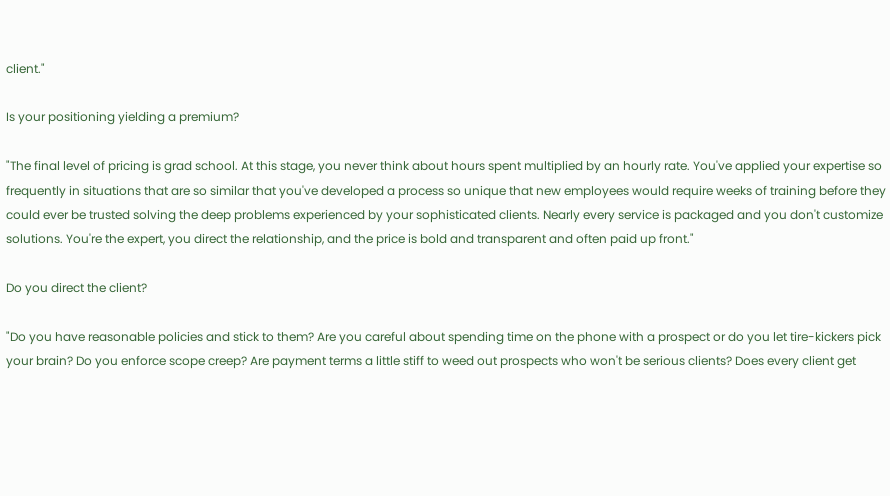client."

Is your positioning yielding a premium?

"The final level of pricing is grad school. At this stage, you never think about hours spent multiplied by an hourly rate. You've applied your expertise so frequently in situations that are so similar that you've developed a process so unique that new employees would require weeks of training before they could ever be trusted solving the deep problems experienced by your sophisticated clients. Nearly every service is packaged and you don't customize solutions. You're the expert, you direct the relationship, and the price is bold and transparent and often paid up front."

Do you direct the client?

"Do you have reasonable policies and stick to them? Are you careful about spending time on the phone with a prospect or do you let tire-kickers pick your brain? Do you enforce scope creep? Are payment terms a little stiff to weed out prospects who won't be serious clients? Does every client get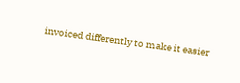invoiced differently to make it easier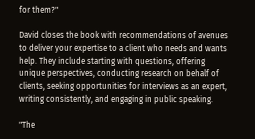for them?"

David closes the book with recommendations of avenues to deliver your expertise to a client who needs and wants help. They include starting with questions, offering unique perspectives, conducting research on behalf of clients, seeking opportunities for interviews as an expert, writing consistently, and engaging in public speaking.

"The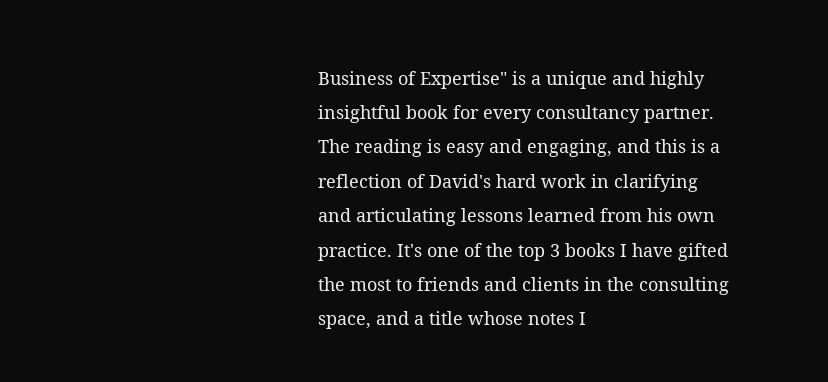Business of Expertise" is a unique and highly insightful book for every consultancy partner. The reading is easy and engaging, and this is a reflection of David's hard work in clarifying and articulating lessons learned from his own practice. It's one of the top 3 books I have gifted the most to friends and clients in the consulting space, and a title whose notes I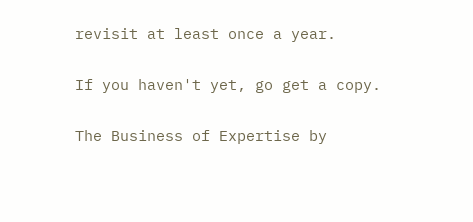revisit at least once a year.

If you haven't yet, go get a copy.

The Business of Expertise by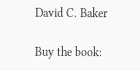David C. Baker

Buy the book: